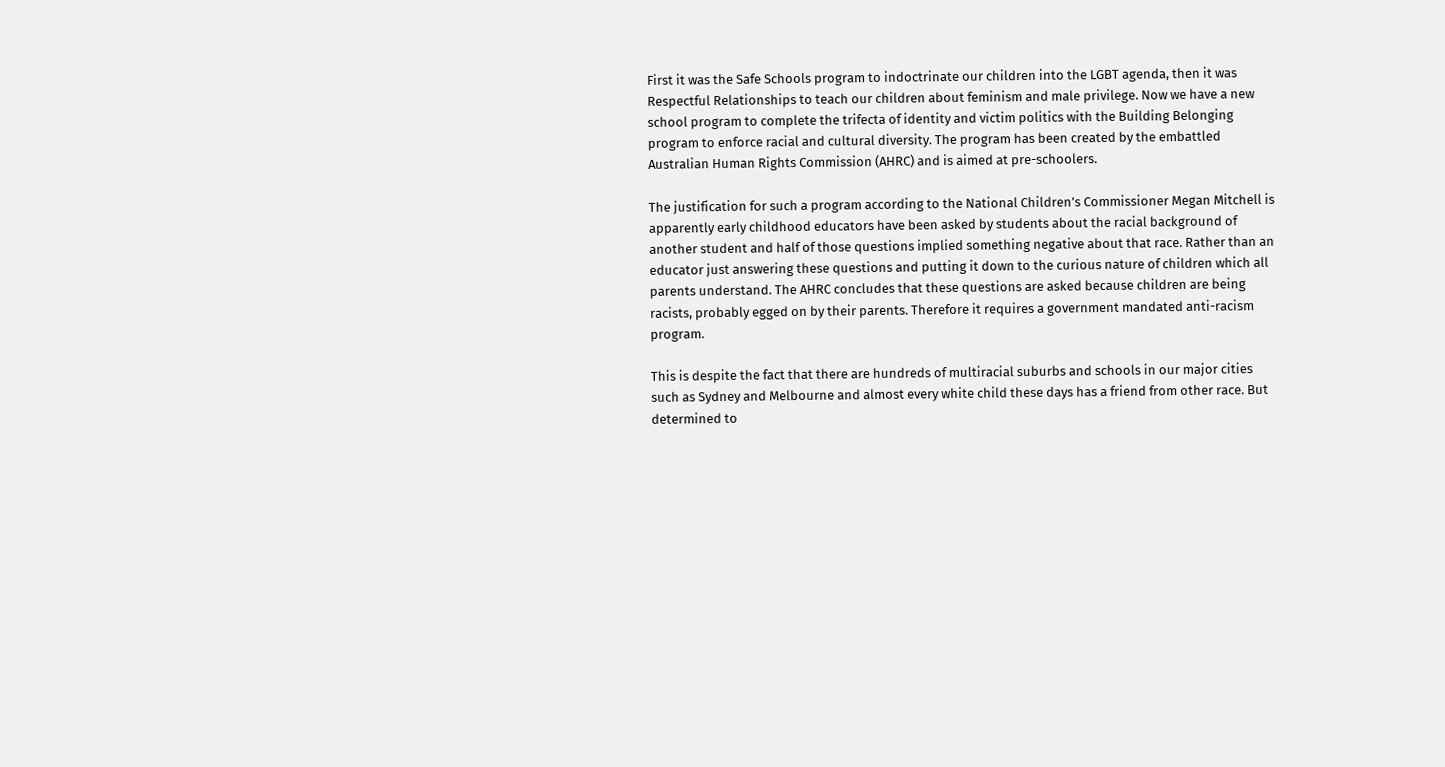First it was the Safe Schools program to indoctrinate our children into the LGBT agenda, then it was Respectful Relationships to teach our children about feminism and male privilege. Now we have a new school program to complete the trifecta of identity and victim politics with the Building Belonging program to enforce racial and cultural diversity. The program has been created by the embattled Australian Human Rights Commission (AHRC) and is aimed at pre-schoolers.

The justification for such a program according to the National Children’s Commissioner Megan Mitchell is apparently early childhood educators have been asked by students about the racial background of another student and half of those questions implied something negative about that race. Rather than an educator just answering these questions and putting it down to the curious nature of children which all parents understand. The AHRC concludes that these questions are asked because children are being racists, probably egged on by their parents. Therefore it requires a government mandated anti-racism program.

This is despite the fact that there are hundreds of multiracial suburbs and schools in our major cities such as Sydney and Melbourne and almost every white child these days has a friend from other race. But determined to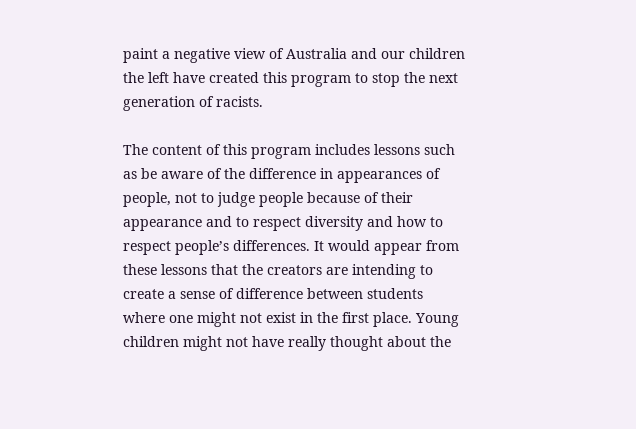paint a negative view of Australia and our children the left have created this program to stop the next generation of racists.

The content of this program includes lessons such as be aware of the difference in appearances of people, not to judge people because of their appearance and to respect diversity and how to respect people’s differences. It would appear from these lessons that the creators are intending to create a sense of difference between students where one might not exist in the first place. Young children might not have really thought about the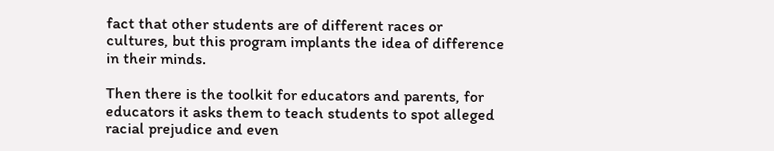fact that other students are of different races or cultures, but this program implants the idea of difference in their minds.

Then there is the toolkit for educators and parents, for educators it asks them to teach students to spot alleged racial prejudice and even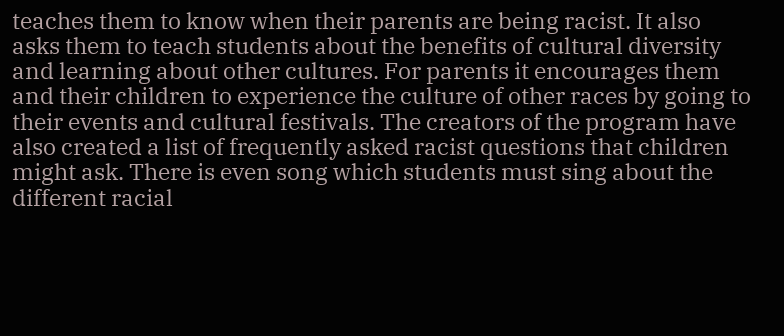teaches them to know when their parents are being racist. It also asks them to teach students about the benefits of cultural diversity and learning about other cultures. For parents it encourages them and their children to experience the culture of other races by going to their events and cultural festivals. The creators of the program have also created a list of frequently asked racist questions that children might ask. There is even song which students must sing about the different racial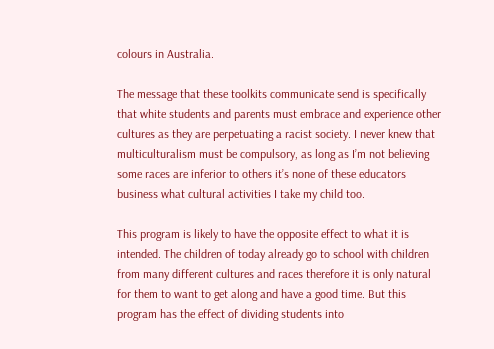colours in Australia.

The message that these toolkits communicate send is specifically that white students and parents must embrace and experience other cultures as they are perpetuating a racist society. I never knew that multiculturalism must be compulsory, as long as I’m not believing some races are inferior to others it’s none of these educators business what cultural activities I take my child too.

This program is likely to have the opposite effect to what it is intended. The children of today already go to school with children from many different cultures and races therefore it is only natural for them to want to get along and have a good time. But this program has the effect of dividing students into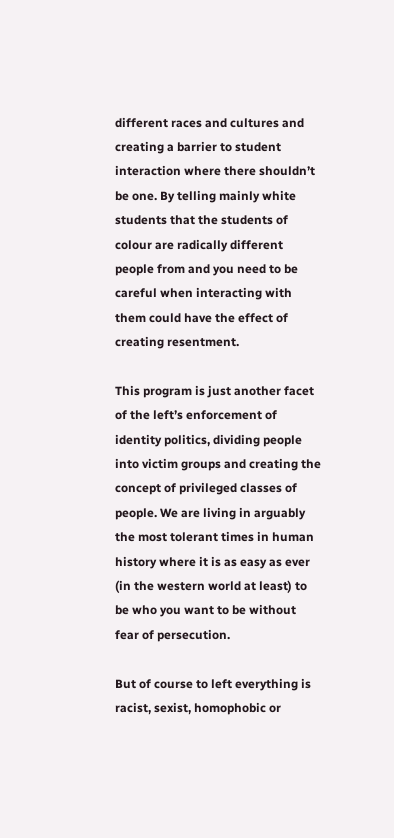different races and cultures and creating a barrier to student interaction where there shouldn’t be one. By telling mainly white students that the students of colour are radically different people from and you need to be careful when interacting with them could have the effect of creating resentment.

This program is just another facet of the left’s enforcement of identity politics, dividing people into victim groups and creating the concept of privileged classes of people. We are living in arguably the most tolerant times in human history where it is as easy as ever (in the western world at least) to be who you want to be without fear of persecution.

But of course to left everything is racist, sexist, homophobic or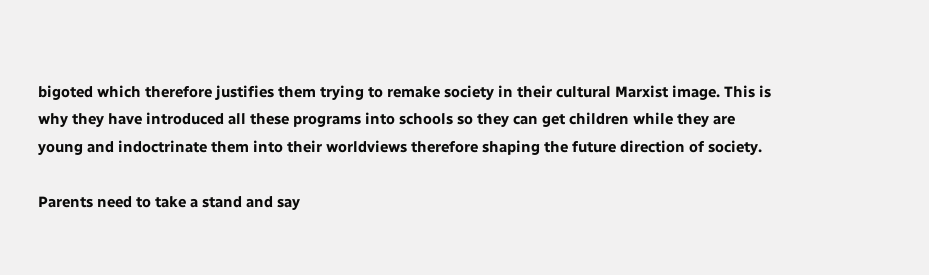bigoted which therefore justifies them trying to remake society in their cultural Marxist image. This is why they have introduced all these programs into schools so they can get children while they are young and indoctrinate them into their worldviews therefore shaping the future direction of society.

Parents need to take a stand and say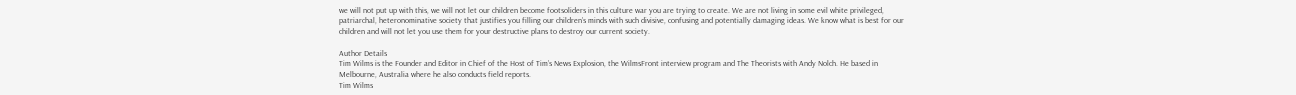we will not put up with this, we will not let our children become footsoliders in this culture war you are trying to create. We are not living in some evil white privileged, patriarchal, heteronominative society that justifies you filling our children’s minds with such divisive, confusing and potentially damaging ideas. We know what is best for our children and will not let you use them for your destructive plans to destroy our current society.

Author Details
Tim Wilms is the Founder and Editor in Chief of the Host of Tim’s News Explosion, the WilmsFront interview program and The Theorists with Andy Nolch. He based in Melbourne, Australia where he also conducts field reports.
Tim Wilms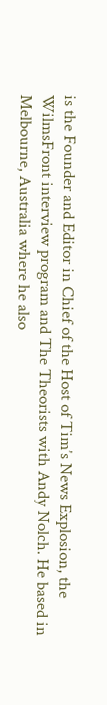is the Founder and Editor in Chief of the Host of Tim’s News Explosion, the WilmsFront interview program and The Theorists with Andy Nolch. He based in Melbourne, Australia where he also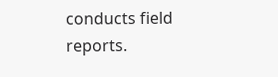conducts field reports.